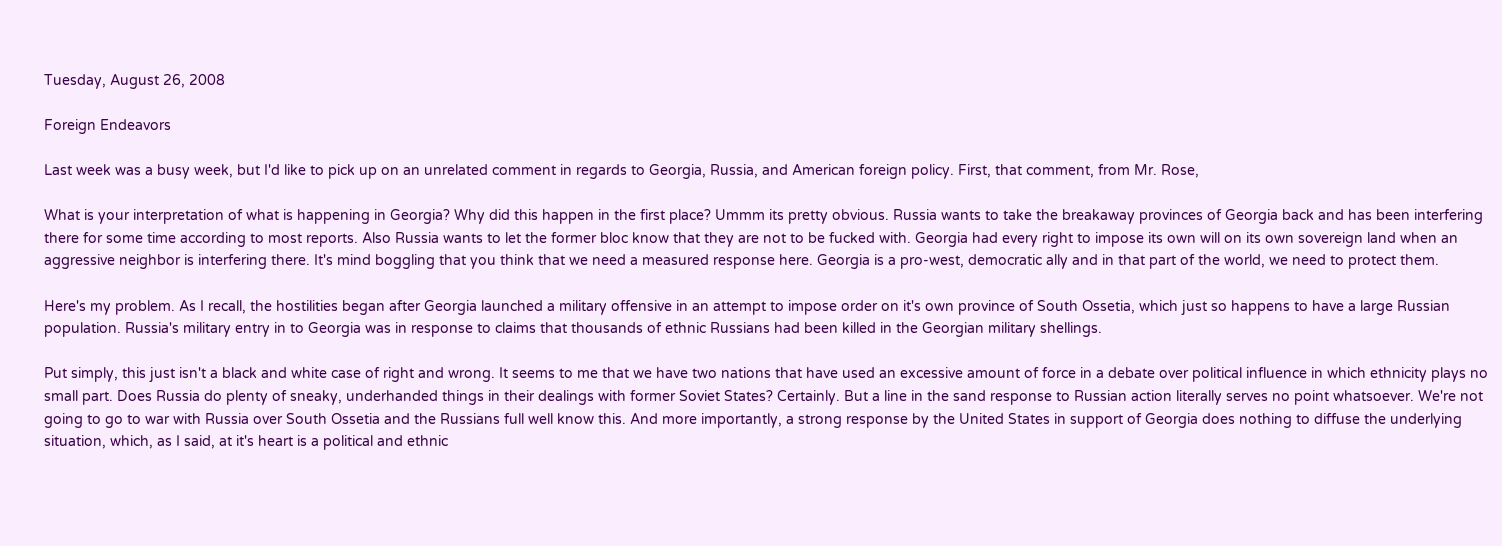Tuesday, August 26, 2008

Foreign Endeavors

Last week was a busy week, but I'd like to pick up on an unrelated comment in regards to Georgia, Russia, and American foreign policy. First, that comment, from Mr. Rose,

What is your interpretation of what is happening in Georgia? Why did this happen in the first place? Ummm its pretty obvious. Russia wants to take the breakaway provinces of Georgia back and has been interfering there for some time according to most reports. Also Russia wants to let the former bloc know that they are not to be fucked with. Georgia had every right to impose its own will on its own sovereign land when an aggressive neighbor is interfering there. It's mind boggling that you think that we need a measured response here. Georgia is a pro-west, democratic ally and in that part of the world, we need to protect them.

Here's my problem. As I recall, the hostilities began after Georgia launched a military offensive in an attempt to impose order on it's own province of South Ossetia, which just so happens to have a large Russian population. Russia's military entry in to Georgia was in response to claims that thousands of ethnic Russians had been killed in the Georgian military shellings.

Put simply, this just isn't a black and white case of right and wrong. It seems to me that we have two nations that have used an excessive amount of force in a debate over political influence in which ethnicity plays no small part. Does Russia do plenty of sneaky, underhanded things in their dealings with former Soviet States? Certainly. But a line in the sand response to Russian action literally serves no point whatsoever. We're not going to go to war with Russia over South Ossetia and the Russians full well know this. And more importantly, a strong response by the United States in support of Georgia does nothing to diffuse the underlying situation, which, as I said, at it's heart is a political and ethnic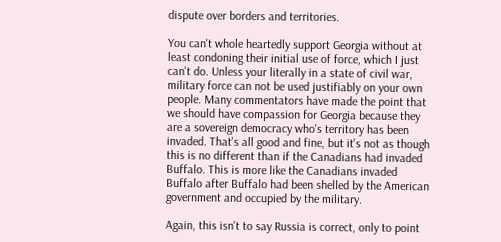dispute over borders and territories.

You can't whole heartedly support Georgia without at least condoning their initial use of force, which I just can't do. Unless your literally in a state of civil war, military force can not be used justifiably on your own people. Many commentators have made the point that we should have compassion for Georgia because they are a sovereign democracy who's territory has been invaded. That's all good and fine, but it's not as though this is no different than if the Canadians had invaded Buffalo. This is more like the Canadians invaded Buffalo after Buffalo had been shelled by the American government and occupied by the military.

Again, this isn't to say Russia is correct, only to point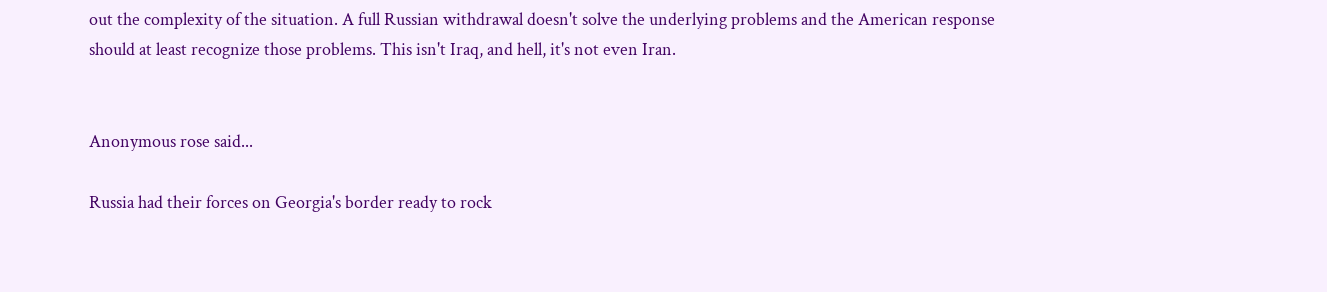out the complexity of the situation. A full Russian withdrawal doesn't solve the underlying problems and the American response should at least recognize those problems. This isn't Iraq, and hell, it's not even Iran.


Anonymous rose said...

Russia had their forces on Georgia's border ready to rock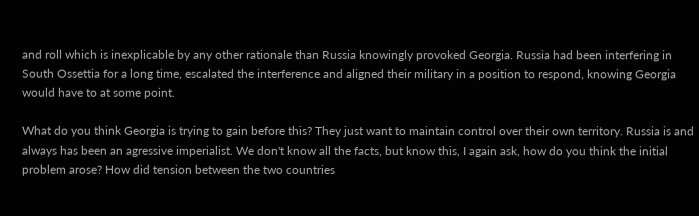and roll which is inexplicable by any other rationale than Russia knowingly provoked Georgia. Russia had been interfering in South Ossettia for a long time, escalated the interference and aligned their military in a position to respond, knowing Georgia would have to at some point.

What do you think Georgia is trying to gain before this? They just want to maintain control over their own territory. Russia is and always has been an agressive imperialist. We don't know all the facts, but know this, I again ask, how do you think the initial problem arose? How did tension between the two countries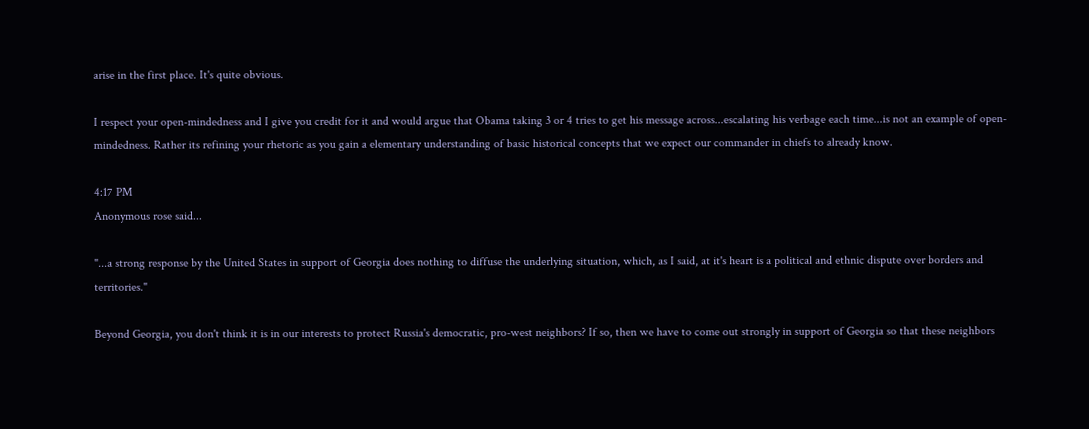arise in the first place. It's quite obvious.

I respect your open-mindedness and I give you credit for it and would argue that Obama taking 3 or 4 tries to get his message across...escalating his verbage each time...is not an example of open-mindedness. Rather its refining your rhetoric as you gain a elementary understanding of basic historical concepts that we expect our commander in chiefs to already know.

4:17 PM
Anonymous rose said...

"...a strong response by the United States in support of Georgia does nothing to diffuse the underlying situation, which, as I said, at it's heart is a political and ethnic dispute over borders and territories."

Beyond Georgia, you don't think it is in our interests to protect Russia's democratic, pro-west neighbors? If so, then we have to come out strongly in support of Georgia so that these neighbors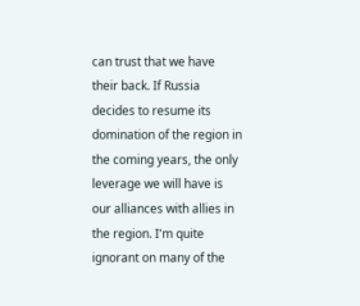can trust that we have their back. If Russia decides to resume its domination of the region in the coming years, the only leverage we will have is our alliances with allies in the region. I'm quite ignorant on many of the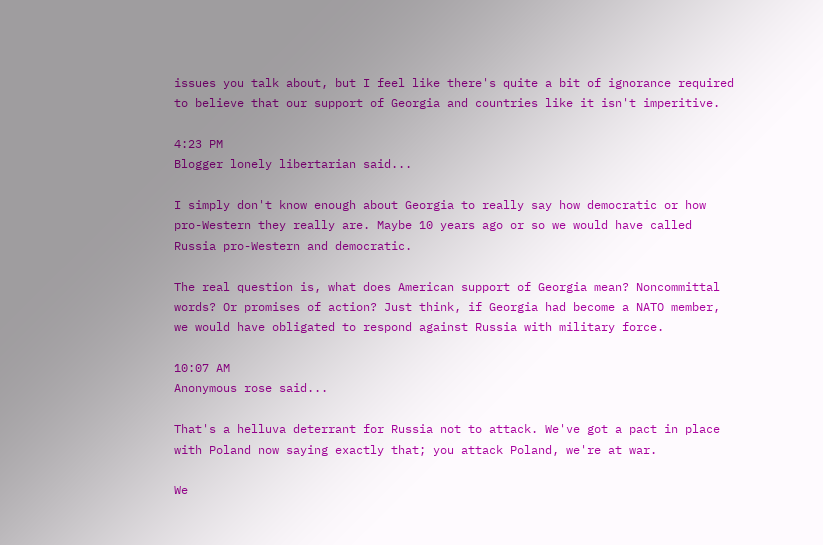issues you talk about, but I feel like there's quite a bit of ignorance required to believe that our support of Georgia and countries like it isn't imperitive.

4:23 PM
Blogger lonely libertarian said...

I simply don't know enough about Georgia to really say how democratic or how pro-Western they really are. Maybe 10 years ago or so we would have called Russia pro-Western and democratic.

The real question is, what does American support of Georgia mean? Noncommittal words? Or promises of action? Just think, if Georgia had become a NATO member, we would have obligated to respond against Russia with military force.

10:07 AM
Anonymous rose said...

That's a helluva deterrant for Russia not to attack. We've got a pact in place with Poland now saying exactly that; you attack Poland, we're at war.

We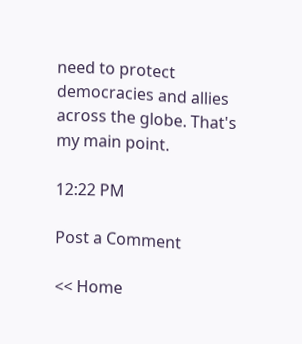need to protect democracies and allies across the globe. That's my main point.

12:22 PM

Post a Comment

<< Home